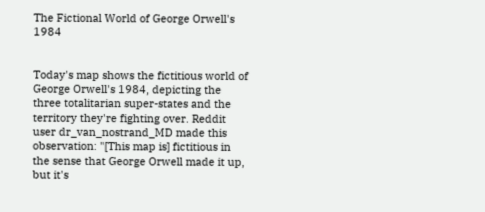The Fictional World of George Orwell's 1984


Today's map shows the fictitious world of George Orwell's 1984, depicting the three totalitarian super-states and the territory they're fighting over. Reddit user dr_van_nostrand_MD made this observation: "[This map is] fictitious in the sense that George Orwell made it up, but it's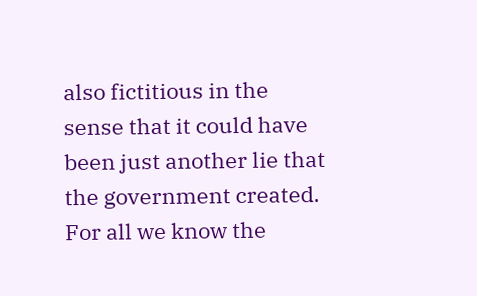also fictitious in the sense that it could have been just another lie that the government created. For all we know the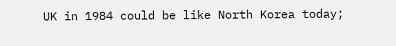UK in 1984 could be like North Korea today;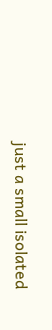just a small isolated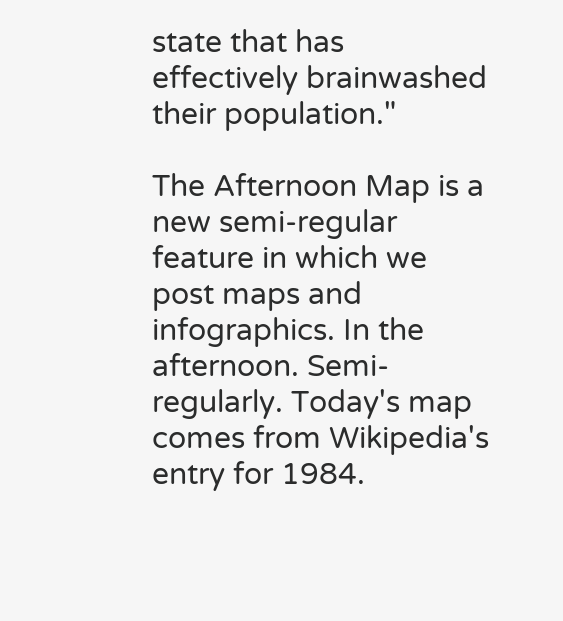state that has effectively brainwashed their population."

The Afternoon Map is a new semi-regular feature in which we post maps and infographics. In the afternoon. Semi-regularly. Today's map comes from Wikipedia's entry for 1984.